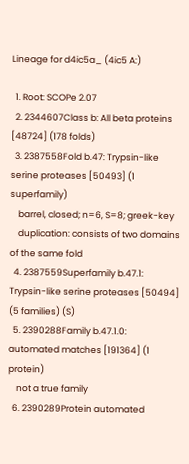Lineage for d4ic5a_ (4ic5 A:)

  1. Root: SCOPe 2.07
  2. 2344607Class b: All beta proteins [48724] (178 folds)
  3. 2387558Fold b.47: Trypsin-like serine proteases [50493] (1 superfamily)
    barrel, closed; n=6, S=8; greek-key
    duplication: consists of two domains of the same fold
  4. 2387559Superfamily b.47.1: Trypsin-like serine proteases [50494] (5 families) (S)
  5. 2390288Family b.47.1.0: automated matches [191364] (1 protein)
    not a true family
  6. 2390289Protein automated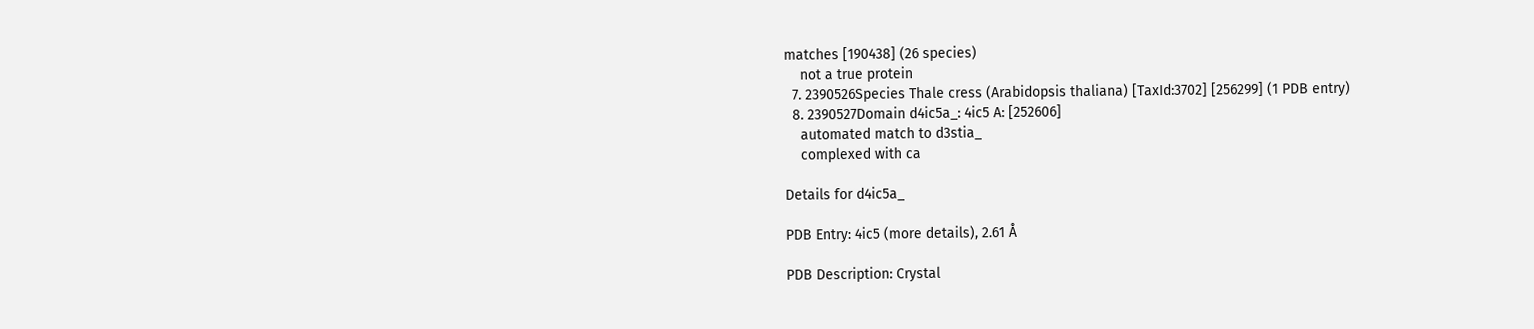matches [190438] (26 species)
    not a true protein
  7. 2390526Species Thale cress (Arabidopsis thaliana) [TaxId:3702] [256299] (1 PDB entry)
  8. 2390527Domain d4ic5a_: 4ic5 A: [252606]
    automated match to d3stia_
    complexed with ca

Details for d4ic5a_

PDB Entry: 4ic5 (more details), 2.61 Å

PDB Description: Crystal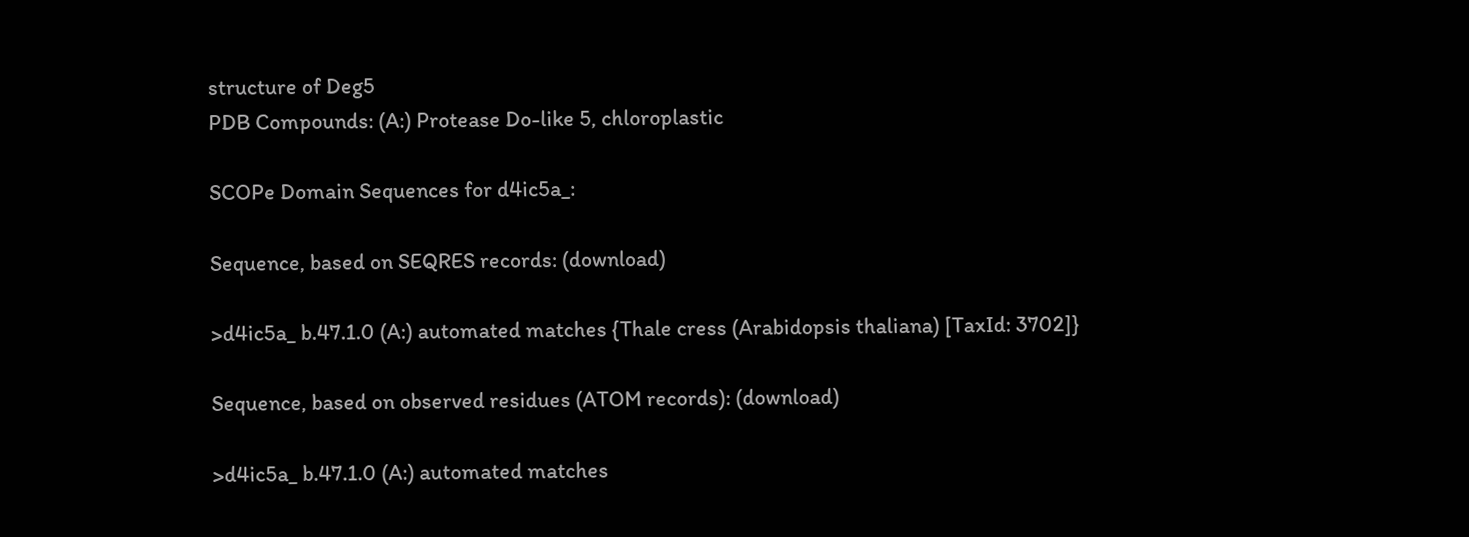structure of Deg5
PDB Compounds: (A:) Protease Do-like 5, chloroplastic

SCOPe Domain Sequences for d4ic5a_:

Sequence, based on SEQRES records: (download)

>d4ic5a_ b.47.1.0 (A:) automated matches {Thale cress (Arabidopsis thaliana) [TaxId: 3702]}

Sequence, based on observed residues (ATOM records): (download)

>d4ic5a_ b.47.1.0 (A:) automated matches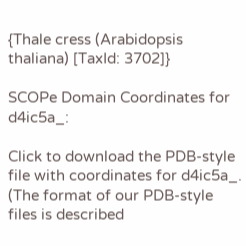{Thale cress (Arabidopsis thaliana) [TaxId: 3702]}

SCOPe Domain Coordinates for d4ic5a_:

Click to download the PDB-style file with coordinates for d4ic5a_.
(The format of our PDB-style files is described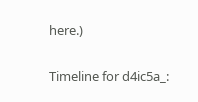here.)

Timeline for d4ic5a_: